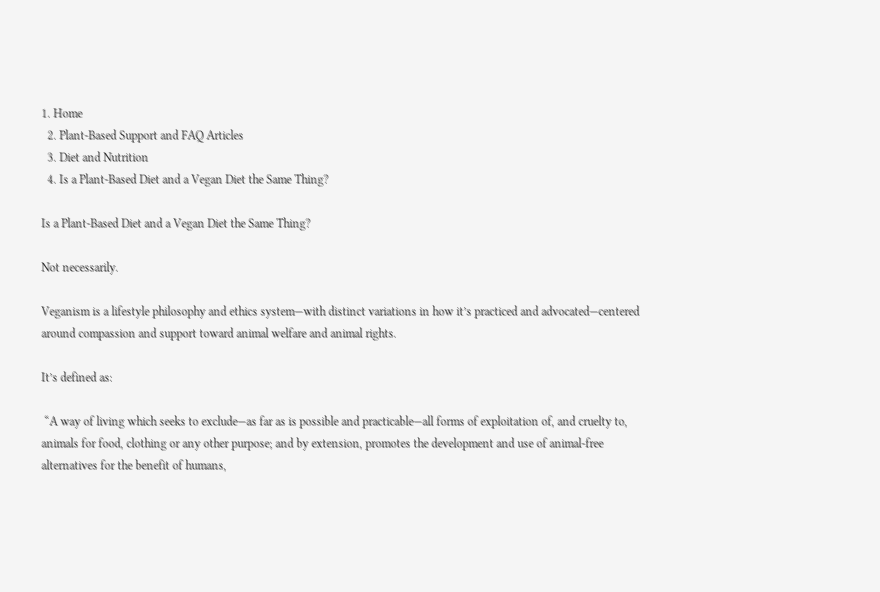1. Home
  2. Plant-Based Support and FAQ Articles
  3. Diet and Nutrition
  4. Is a Plant-Based Diet and a Vegan Diet the Same Thing?

Is a Plant-Based Diet and a Vegan Diet the Same Thing?

Not necessarily.

Veganism is a lifestyle philosophy and ethics system—with distinct variations in how it’s practiced and advocated—centered around compassion and support toward animal welfare and animal rights.

It’s defined as:

 “A way of living which seeks to exclude—as far as is possible and practicable—all forms of exploitation of, and cruelty to, animals for food, clothing or any other purpose; and by extension, promotes the development and use of animal-free alternatives for the benefit of humans,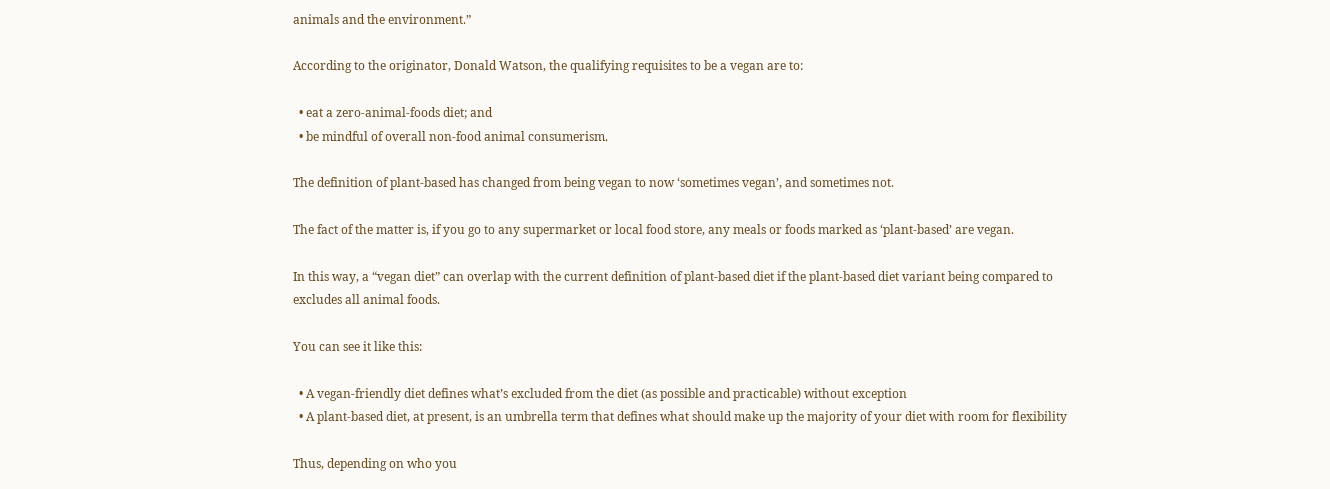animals and the environment.”

According to the originator, Donald Watson, the qualifying requisites to be a vegan are to:

  • eat a zero-animal-foods diet; and
  • be mindful of overall non-food animal consumerism.

The definition of plant-based has changed from being vegan to now ‘sometimes vegan’, and sometimes not.

The fact of the matter is, if you go to any supermarket or local food store, any meals or foods marked as ‘plant-based’ are vegan.

In this way, a “vegan diet” can overlap with the current definition of plant-based diet if the plant-based diet variant being compared to excludes all animal foods.

You can see it like this:

  • A vegan-friendly diet defines what’s excluded from the diet (as possible and practicable) without exception
  • A plant-based diet, at present, is an umbrella term that defines what should make up the majority of your diet with room for flexibility

Thus, depending on who you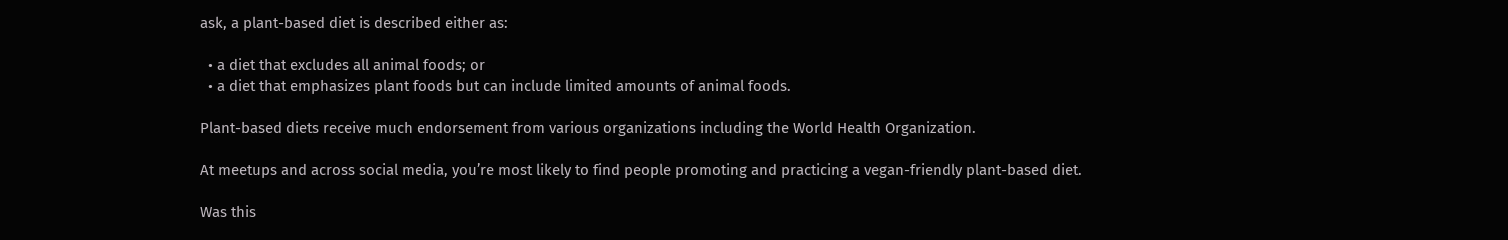ask, a plant-based diet is described either as:

  • a diet that excludes all animal foods; or
  • a diet that emphasizes plant foods but can include limited amounts of animal foods.

Plant-based diets receive much endorsement from various organizations including the World Health Organization.

At meetups and across social media, you’re most likely to find people promoting and practicing a vegan-friendly plant-based diet.

Was this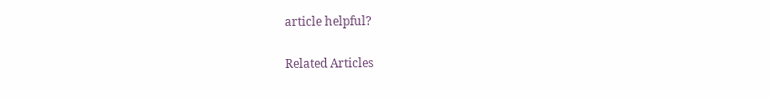article helpful?

Related Articles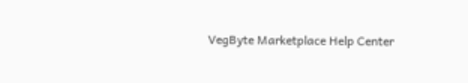VegByte Marketplace Help Center